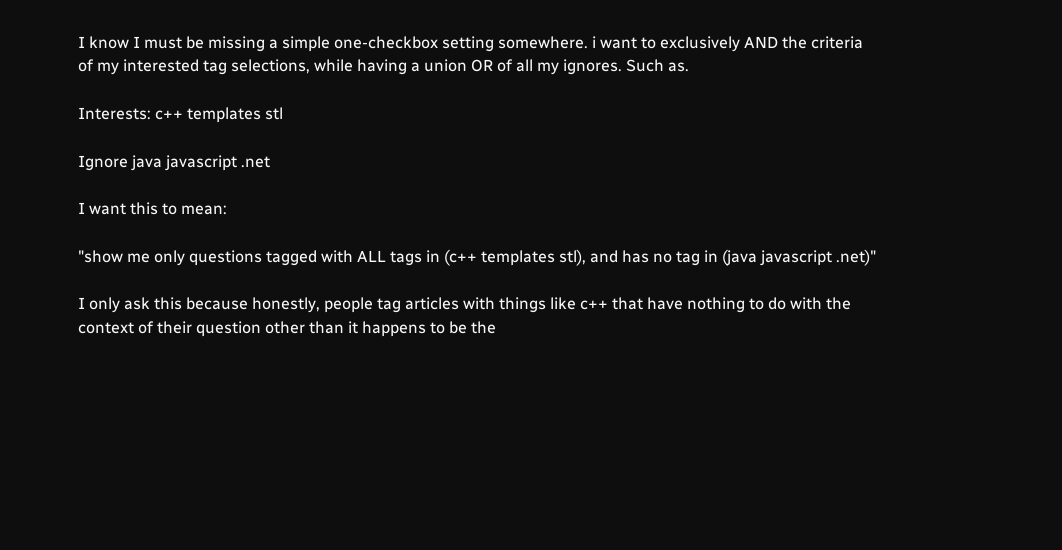I know I must be missing a simple one-checkbox setting somewhere. i want to exclusively AND the criteria of my interested tag selections, while having a union OR of all my ignores. Such as.

Interests: c++ templates stl

Ignore java javascript .net

I want this to mean:

"show me only questions tagged with ALL tags in (c++ templates stl), and has no tag in (java javascript .net)"

I only ask this because honestly, people tag articles with things like c++ that have nothing to do with the context of their question other than it happens to be the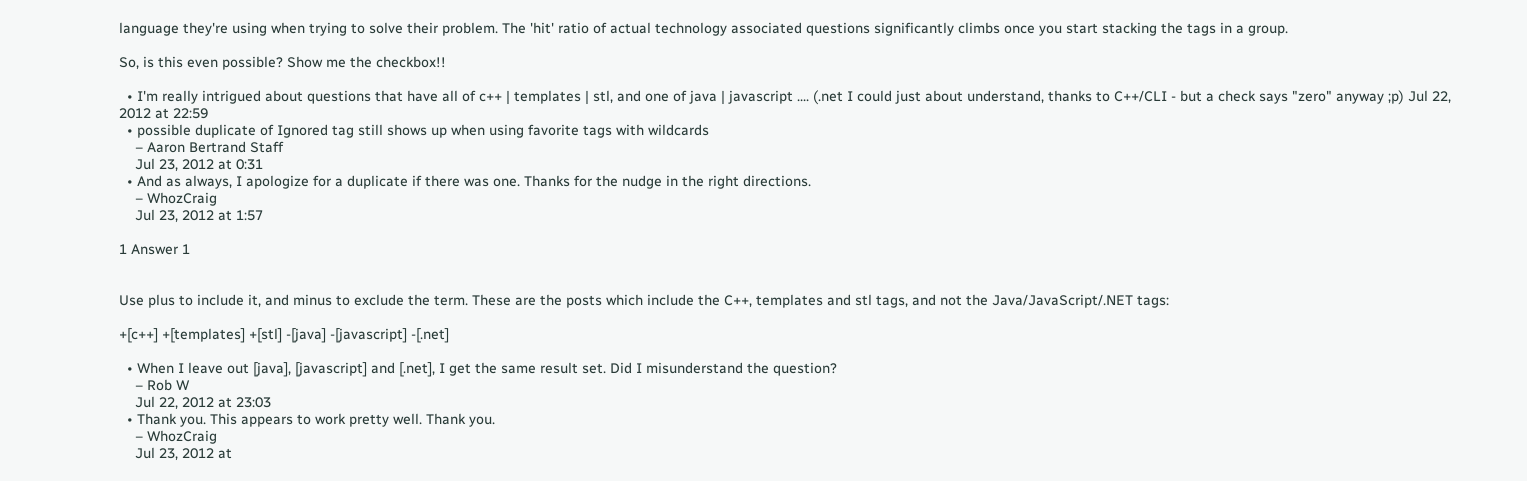language they're using when trying to solve their problem. The 'hit' ratio of actual technology associated questions significantly climbs once you start stacking the tags in a group.

So, is this even possible? Show me the checkbox!!

  • I'm really intrigued about questions that have all of c++ | templates | stl, and one of java | javascript .... (.net I could just about understand, thanks to C++/CLI - but a check says "zero" anyway ;p) Jul 22, 2012 at 22:59
  • possible duplicate of Ignored tag still shows up when using favorite tags with wildcards
    – Aaron Bertrand Staff
    Jul 23, 2012 at 0:31
  • And as always, I apologize for a duplicate if there was one. Thanks for the nudge in the right directions.
    – WhozCraig
    Jul 23, 2012 at 1:57

1 Answer 1


Use plus to include it, and minus to exclude the term. These are the posts which include the C++, templates and stl tags, and not the Java/JavaScript/.NET tags:

+[c++] +[templates] +[stl] -[java] -[javascript] -[.net]

  • When I leave out [java], [javascript] and [.net], I get the same result set. Did I misunderstand the question?
    – Rob W
    Jul 22, 2012 at 23:03
  • Thank you. This appears to work pretty well. Thank you.
    – WhozCraig
    Jul 23, 2012 at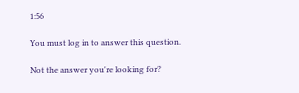1:56

You must log in to answer this question.

Not the answer you're looking for?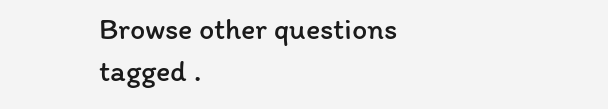Browse other questions tagged .